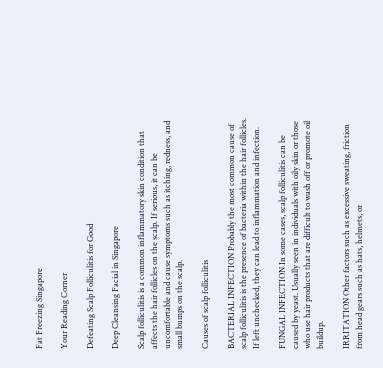Fat Freezing Singapore

Your Reading Corner

Defeating Scalp Folliculitis for Good

Deep Cleansing Facial in Singapore

Scalp folliculitis is a common inflammatory skin condition that affects the hair follicles on the scalp. If serious, it can be uncomfortable and cause symptoms such as itching, redness, and small bumps on the scalp.

Causes of scalp folliculitis

BACTERIAL INFECTION Probably the most common cause of scalp folliculitis is the presence of bacteria within the hair follicles. If left unchecked, they can lead to inflammation and infection.

FUNGAL INFECTION In some cases, scalp folliculitis can be caused by yeast. Usually seen in individuals with oily skin or those who use hair products that are difficult to wash off or promote oil buildup.

IRRITATION Other factors such as excessive sweating, friction from head gears such as hats, helmets, or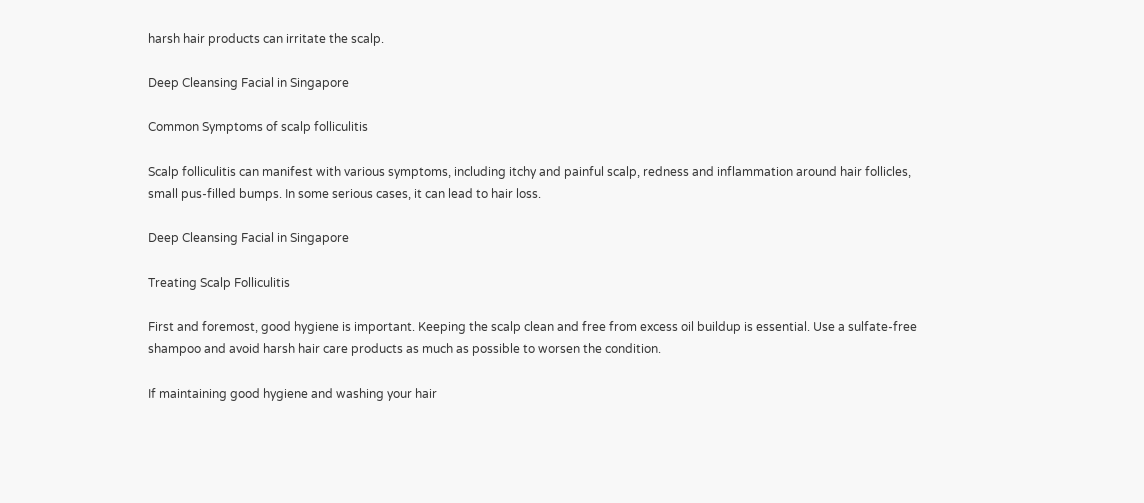harsh hair products can irritate the scalp.

Deep Cleansing Facial in Singapore

Common Symptoms of scalp folliculitis

Scalp folliculitis can manifest with various symptoms, including itchy and painful scalp, redness and inflammation around hair follicles, small pus-filled bumps. In some serious cases, it can lead to hair loss.

Deep Cleansing Facial in Singapore

Treating Scalp Folliculitis

First and foremost, good hygiene is important. Keeping the scalp clean and free from excess oil buildup is essential. Use a sulfate-free shampoo and avoid harsh hair care products as much as possible to worsen the condition.

If maintaining good hygiene and washing your hair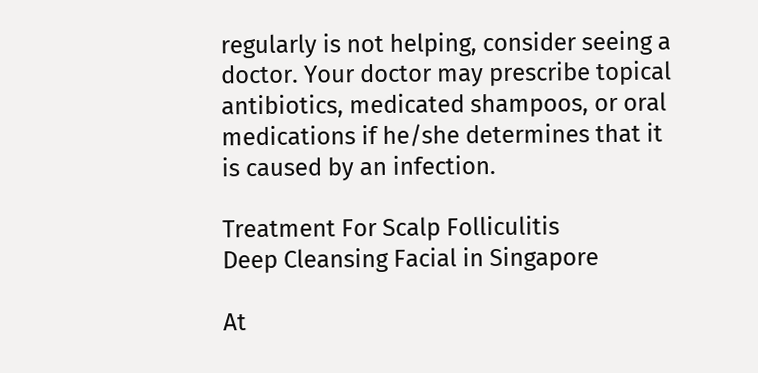regularly is not helping, consider seeing a doctor. Your doctor may prescribe topical antibiotics, medicated shampoos, or oral medications if he/she determines that it is caused by an infection.

Treatment For Scalp Folliculitis
Deep Cleansing Facial in Singapore

At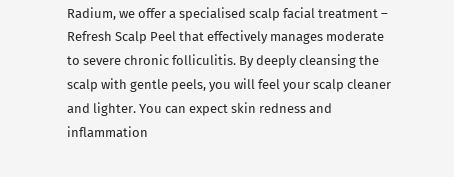Radium, we offer a specialised scalp facial treatment – Refresh Scalp Peel that effectively manages moderate to severe chronic folliculitis. By deeply cleansing the scalp with gentle peels, you will feel your scalp cleaner and lighter. You can expect skin redness and inflammation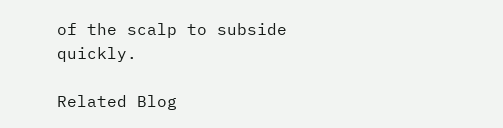of the scalp to subside quickly.

Related Blog